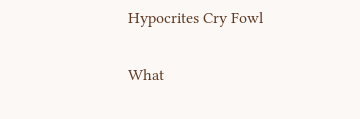Hypocrites Cry Fowl

What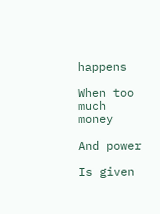happens

When too much money

And power

Is given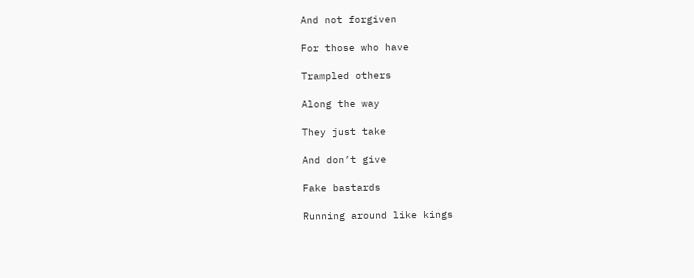And not forgiven

For those who have

Trampled others

Along the way

They just take

And don’t give

Fake bastards

Running around like kings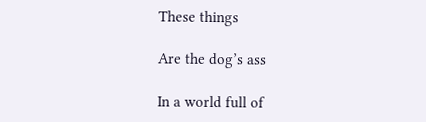These things

Are the dog’s ass

In a world full of